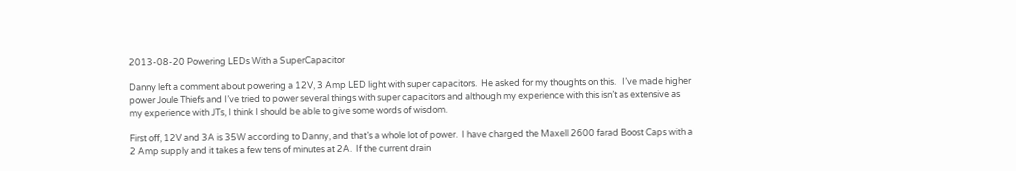2013-08-20 Powering LEDs With a SuperCapacitor

Danny left a comment about powering a 12V, 3 Amp LED light with super capacitors.  He asked for my thoughts on this.   I’ve made higher power Joule Thiefs and I’ve tried to power several things with super capacitors and although my experience with this isn’t as extensive as my experience with JTs, I think I should be able to give some words of wisdom.

First off, 12V and 3A is 35W according to Danny, and that’s a whole lot of power.  I have charged the Maxell 2600 farad Boost Caps with a 2 Amp supply and it takes a few tens of minutes at 2A.  If the current drain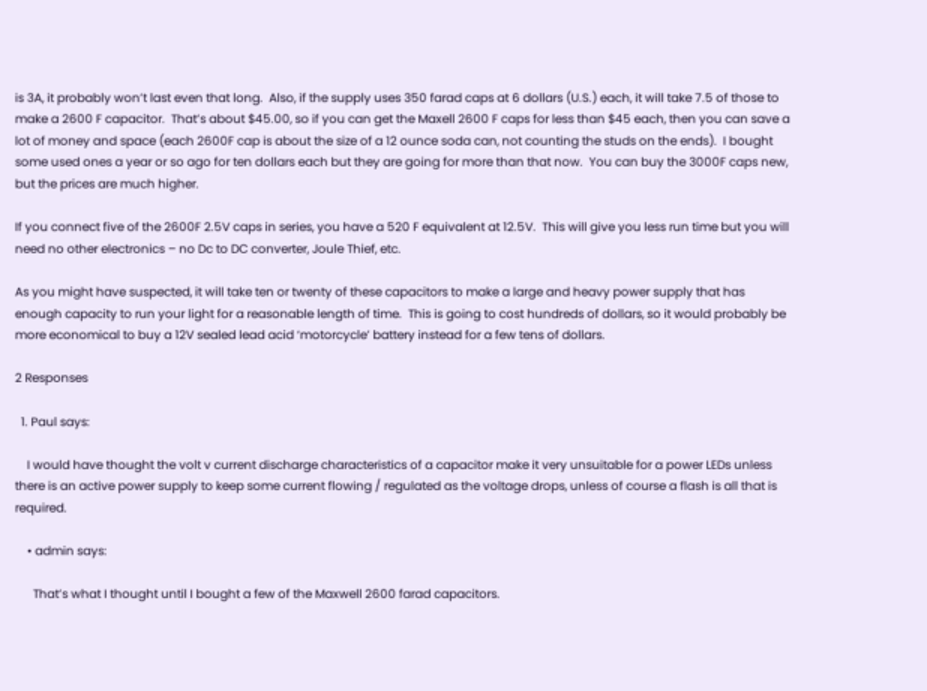is 3A, it probably won’t last even that long.  Also, if the supply uses 350 farad caps at 6 dollars (U.S.) each, it will take 7.5 of those to make a 2600 F capacitor.  That’s about $45.00, so if you can get the Maxell 2600 F caps for less than $45 each, then you can save a lot of money and space (each 2600F cap is about the size of a 12 ounce soda can, not counting the studs on the ends).  I bought some used ones a year or so ago for ten dollars each but they are going for more than that now.  You can buy the 3000F caps new, but the prices are much higher.

If you connect five of the 2600F 2.5V caps in series, you have a 520 F equivalent at 12.5V.  This will give you less run time but you will need no other electronics – no Dc to DC converter, Joule Thief, etc.

As you might have suspected, it will take ten or twenty of these capacitors to make a large and heavy power supply that has enough capacity to run your light for a reasonable length of time.  This is going to cost hundreds of dollars, so it would probably be more economical to buy a 12V sealed lead acid ‘motorcycle’ battery instead for a few tens of dollars.

2 Responses

  1. Paul says:

    I would have thought the volt v current discharge characteristics of a capacitor make it very unsuitable for a power LEDs unless there is an active power supply to keep some current flowing / regulated as the voltage drops, unless of course a flash is all that is required.

    • admin says:

      That’s what I thought until I bought a few of the Maxwell 2600 farad capacitors.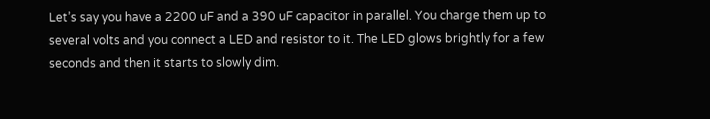Let’s say you have a 2200 uF and a 390 uF capacitor in parallel. You charge them up to several volts and you connect a LED and resistor to it. The LED glows brightly for a few seconds and then it starts to slowly dim.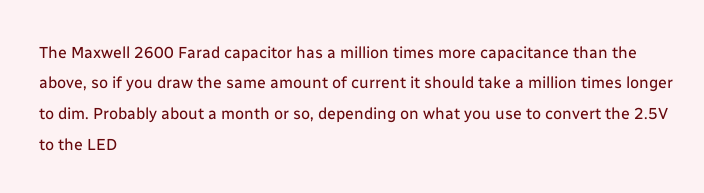The Maxwell 2600 Farad capacitor has a million times more capacitance than the above, so if you draw the same amount of current it should take a million times longer to dim. Probably about a month or so, depending on what you use to convert the 2.5V to the LED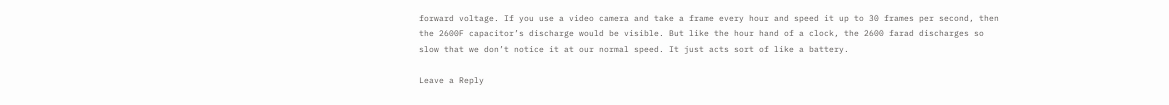forward voltage. If you use a video camera and take a frame every hour and speed it up to 30 frames per second, then the 2600F capacitor’s discharge would be visible. But like the hour hand of a clock, the 2600 farad discharges so slow that we don’t notice it at our normal speed. It just acts sort of like a battery.

Leave a Reply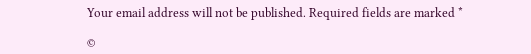Your email address will not be published. Required fields are marked *

©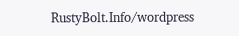RustyBolt.Info/wordpress